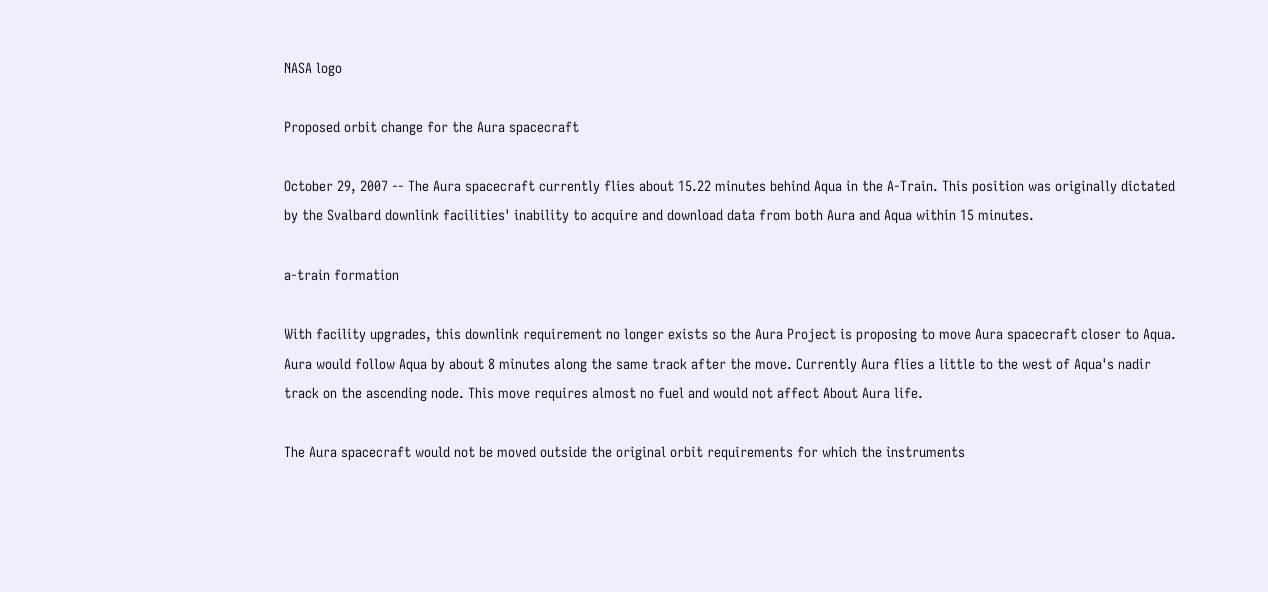NASA logo

Proposed orbit change for the Aura spacecraft

October 29, 2007 -- The Aura spacecraft currently flies about 15.22 minutes behind Aqua in the A-Train. This position was originally dictated by the Svalbard downlink facilities' inability to acquire and download data from both Aura and Aqua within 15 minutes.

a-train formation

With facility upgrades, this downlink requirement no longer exists so the Aura Project is proposing to move Aura spacecraft closer to Aqua. Aura would follow Aqua by about 8 minutes along the same track after the move. Currently Aura flies a little to the west of Aqua's nadir track on the ascending node. This move requires almost no fuel and would not affect About Aura life.

The Aura spacecraft would not be moved outside the original orbit requirements for which the instruments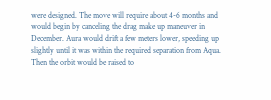were designed. The move will require about 4-6 months and would begin by canceling the drag make up maneuver in December. Aura would drift a few meters lower, speeding up slightly until it was within the required separation from Aqua. Then the orbit would be raised to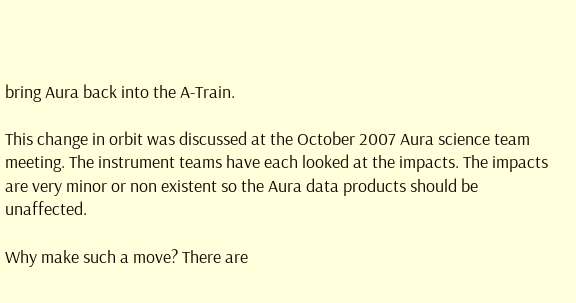bring Aura back into the A-Train.

This change in orbit was discussed at the October 2007 Aura science team meeting. The instrument teams have each looked at the impacts. The impacts are very minor or non existent so the Aura data products should be unaffected.

Why make such a move? There are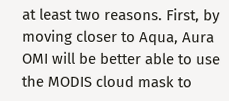at least two reasons. First, by moving closer to Aqua, Aura OMI will be better able to use the MODIS cloud mask to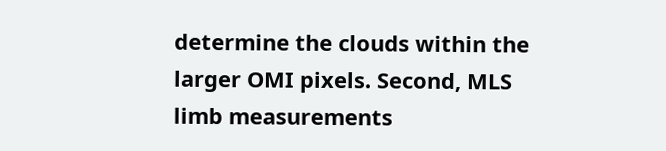determine the clouds within the larger OMI pixels. Second, MLS limb measurements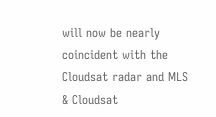will now be nearly coincident with the Cloudsat radar and MLS & Cloudsat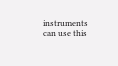instruments can use this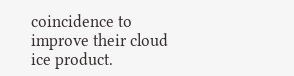coincidence to improve their cloud ice product.